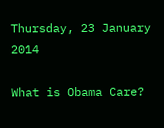Thursday, 23 January 2014

What is Obama Care?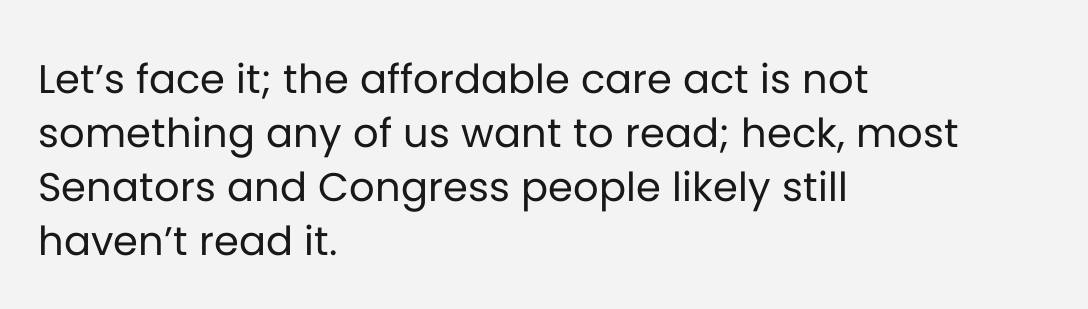Let’s face it; the affordable care act is not something any of us want to read; heck, most Senators and Congress people likely still haven’t read it.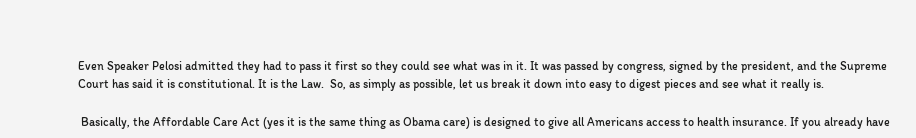Even Speaker Pelosi admitted they had to pass it first so they could see what was in it. It was passed by congress, signed by the president, and the Supreme Court has said it is constitutional. It is the Law.  So, as simply as possible, let us break it down into easy to digest pieces and see what it really is.

 Basically, the Affordable Care Act (yes it is the same thing as Obama care) is designed to give all Americans access to health insurance. If you already have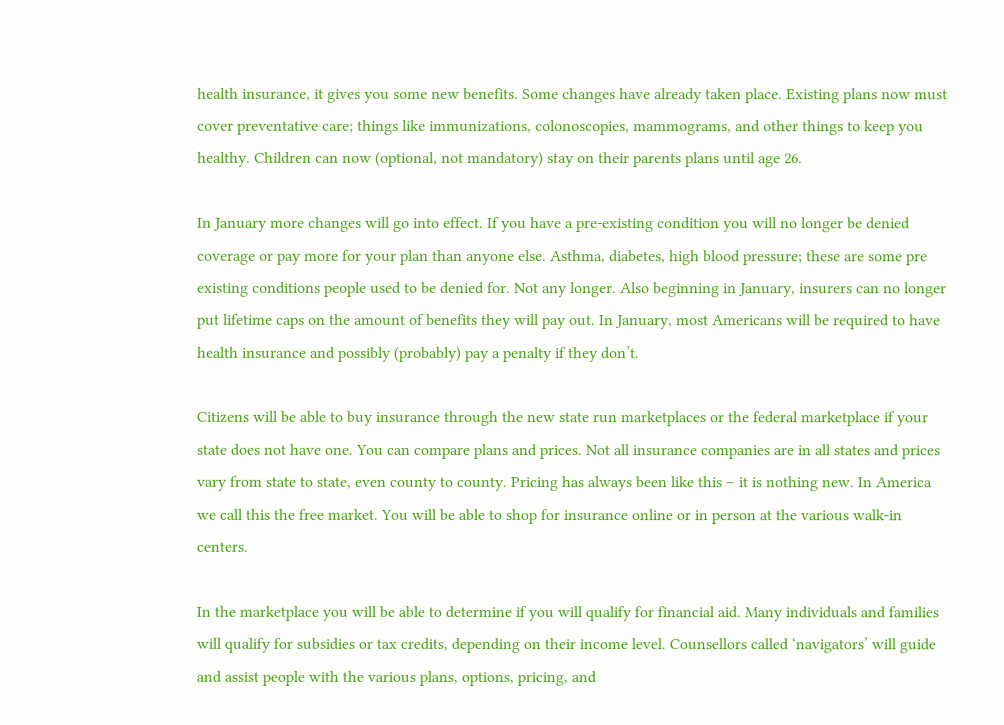health insurance, it gives you some new benefits. Some changes have already taken place. Existing plans now must cover preventative care; things like immunizations, colonoscopies, mammograms, and other things to keep you healthy. Children can now (optional, not mandatory) stay on their parents plans until age 26.

In January more changes will go into effect. If you have a pre-existing condition you will no longer be denied coverage or pay more for your plan than anyone else. Asthma, diabetes, high blood pressure; these are some pre existing conditions people used to be denied for. Not any longer. Also beginning in January, insurers can no longer put lifetime caps on the amount of benefits they will pay out. In January, most Americans will be required to have health insurance and possibly (probably) pay a penalty if they don’t.

Citizens will be able to buy insurance through the new state run marketplaces or the federal marketplace if your state does not have one. You can compare plans and prices. Not all insurance companies are in all states and prices vary from state to state, even county to county. Pricing has always been like this – it is nothing new. In America we call this the free market. You will be able to shop for insurance online or in person at the various walk-in centers.

In the marketplace you will be able to determine if you will qualify for financial aid. Many individuals and families will qualify for subsidies or tax credits, depending on their income level. Counsellors called ‘navigators’ will guide and assist people with the various plans, options, pricing, and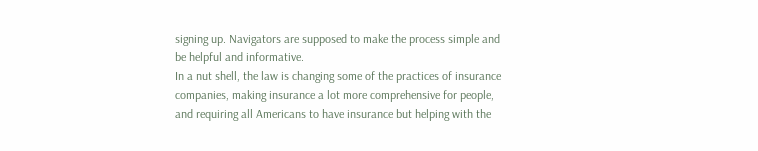signing up. Navigators are supposed to make the process simple and be helpful and informative.
In a nut shell, the law is changing some of the practices of insurance companies, making insurance a lot more comprehensive for people, and requiring all Americans to have insurance but helping with the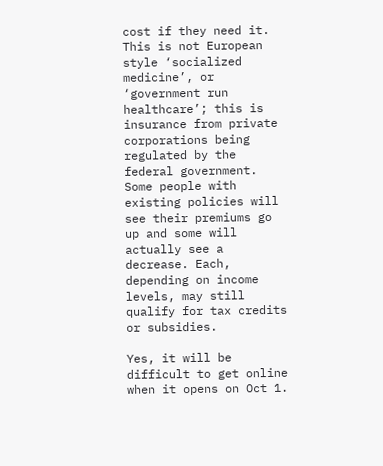cost if they need it. This is not European style ‘socialized medicine’, or ‘government run healthcare’; this is insurance from private corporations being regulated by the federal government.
Some people with existing policies will see their premiums go up and some will actually see a decrease. Each, depending on income levels, may still qualify for tax credits or subsidies.

Yes, it will be difficult to get online when it opens on Oct 1.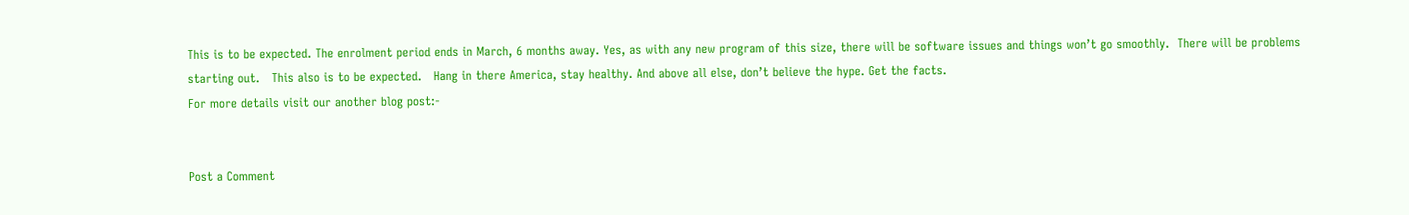This is to be expected. The enrolment period ends in March, 6 months away. Yes, as with any new program of this size, there will be software issues and things won’t go smoothly.  There will be problems starting out.   This also is to be expected.   Hang in there America, stay healthy. And above all else, don’t believe the hype. Get the facts.
For more details visit our another blog post:-


Post a Comment